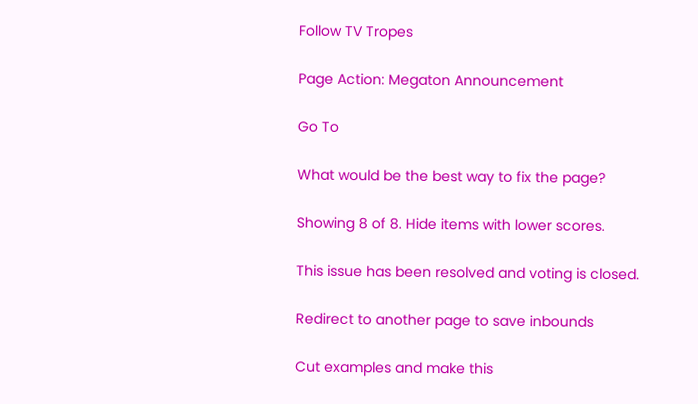Follow TV Tropes

Page Action: Megaton Announcement

Go To

What would be the best way to fix the page?

Showing 8 of 8. Hide items with lower scores.

This issue has been resolved and voting is closed.

Redirect to another page to save inbounds

Cut examples and make this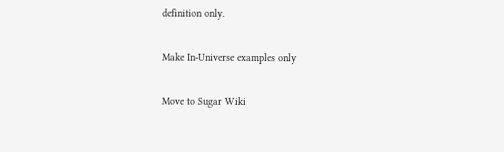definition only.

Make In-Universe examples only

Move to Sugar Wiki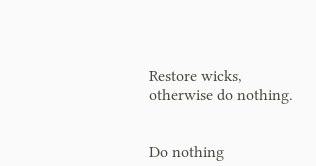Restore wicks, otherwise do nothing.


Do nothing